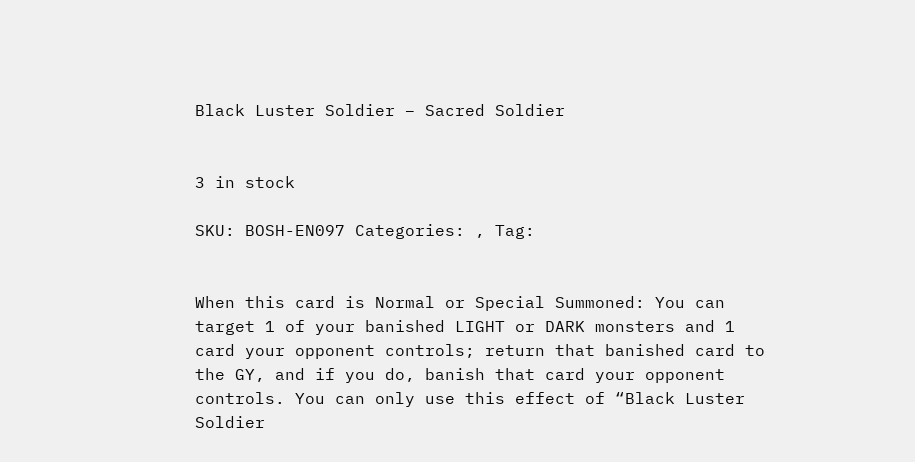Black Luster Soldier – Sacred Soldier


3 in stock

SKU: BOSH-EN097 Categories: , Tag:


When this card is Normal or Special Summoned: You can target 1 of your banished LIGHT or DARK monsters and 1 card your opponent controls; return that banished card to the GY, and if you do, banish that card your opponent controls. You can only use this effect of “Black Luster Soldier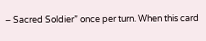– Sacred Soldier” once per turn. When this card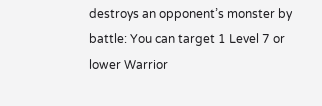destroys an opponent’s monster by battle: You can target 1 Level 7 or lower Warrior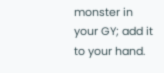monster in your GY; add it to your hand.